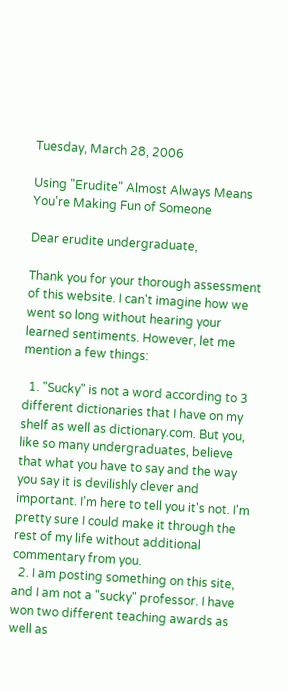Tuesday, March 28, 2006

Using "Erudite" Almost Always Means You're Making Fun of Someone

Dear erudite undergraduate,

Thank you for your thorough assessment of this website. I can't imagine how we went so long without hearing your learned sentiments. However, let me mention a few things:

  1. "Sucky" is not a word according to 3 different dictionaries that I have on my shelf as well as dictionary.com. But you, like so many undergraduates, believe that what you have to say and the way you say it is devilishly clever and important. I'm here to tell you it's not. I'm pretty sure I could make it through the rest of my life without additional commentary from you.
  2. I am posting something on this site, and I am not a "sucky" professor. I have won two different teaching awards as well as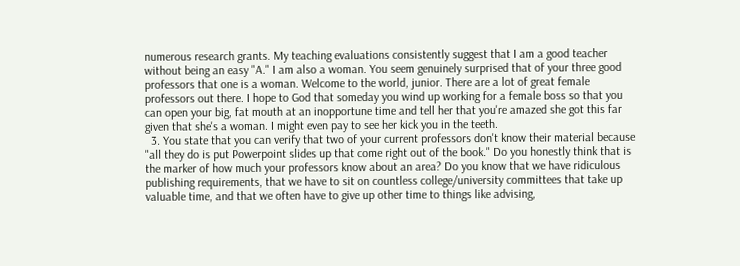numerous research grants. My teaching evaluations consistently suggest that I am a good teacher without being an easy "A." I am also a woman. You seem genuinely surprised that of your three good professors that one is a woman. Welcome to the world, junior. There are a lot of great female professors out there. I hope to God that someday you wind up working for a female boss so that you can open your big, fat mouth at an inopportune time and tell her that you're amazed she got this far given that she's a woman. I might even pay to see her kick you in the teeth.
  3. You state that you can verify that two of your current professors don't know their material because "all they do is put Powerpoint slides up that come right out of the book." Do you honestly think that is the marker of how much your professors know about an area? Do you know that we have ridiculous publishing requirements, that we have to sit on countless college/university committees that take up valuable time, and that we often have to give up other time to things like advising,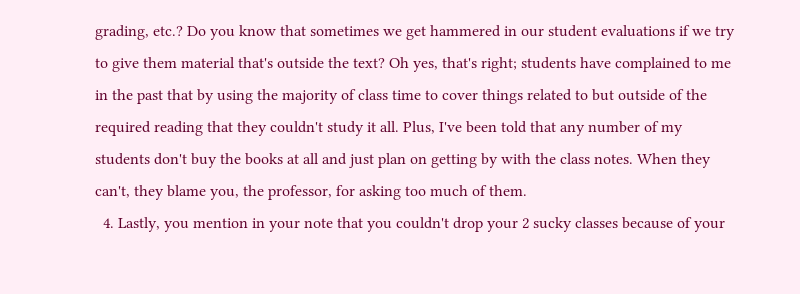grading, etc.? Do you know that sometimes we get hammered in our student evaluations if we try to give them material that's outside the text? Oh yes, that's right; students have complained to me in the past that by using the majority of class time to cover things related to but outside of the required reading that they couldn't study it all. Plus, I've been told that any number of my students don't buy the books at all and just plan on getting by with the class notes. When they can't, they blame you, the professor, for asking too much of them.
  4. Lastly, you mention in your note that you couldn't drop your 2 sucky classes because of your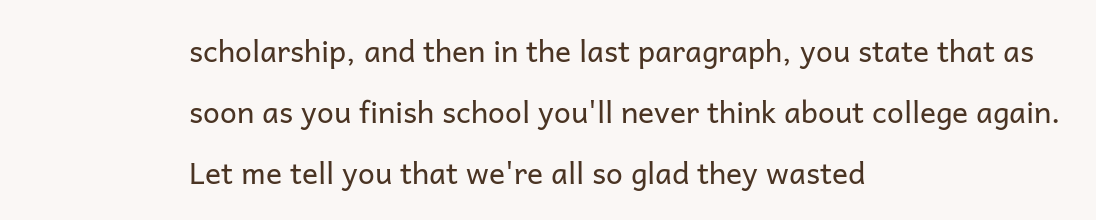scholarship, and then in the last paragraph, you state that as soon as you finish school you'll never think about college again. Let me tell you that we're all so glad they wasted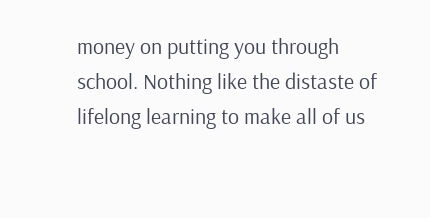money on putting you through school. Nothing like the distaste of lifelong learning to make all of us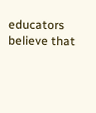educators believe that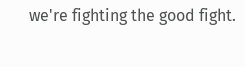we're fighting the good fight.